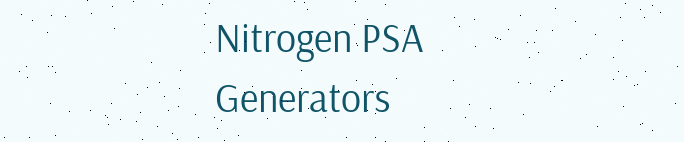Nitrogen PSA Generators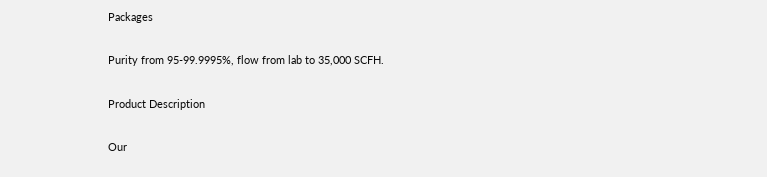Packages

Purity from 95-99.9995%, flow from lab to 35,000 SCFH.

Product Description

Our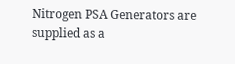Nitrogen PSA Generators are supplied as a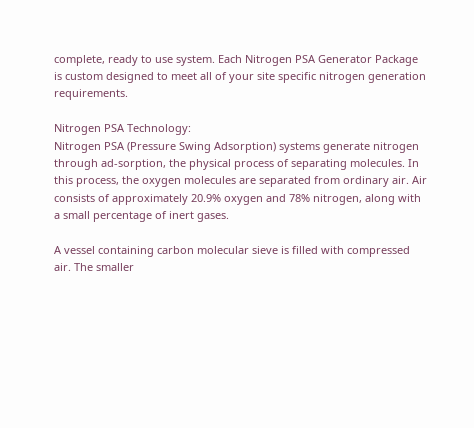complete, ready to use system. Each Nitrogen PSA Generator Package is custom designed to meet all of your site specific nitrogen generation requirements.

Nitrogen PSA Technology:
Nitrogen PSA (Pressure Swing Adsorption) systems generate nitrogen through ad-sorption, the physical process of separating molecules. In this process, the oxygen molecules are separated from ordinary air. Air consists of approximately 20.9% oxygen and 78% nitrogen, along with a small percentage of inert gases.

A vessel containing carbon molecular sieve is filled with compressed air. The smaller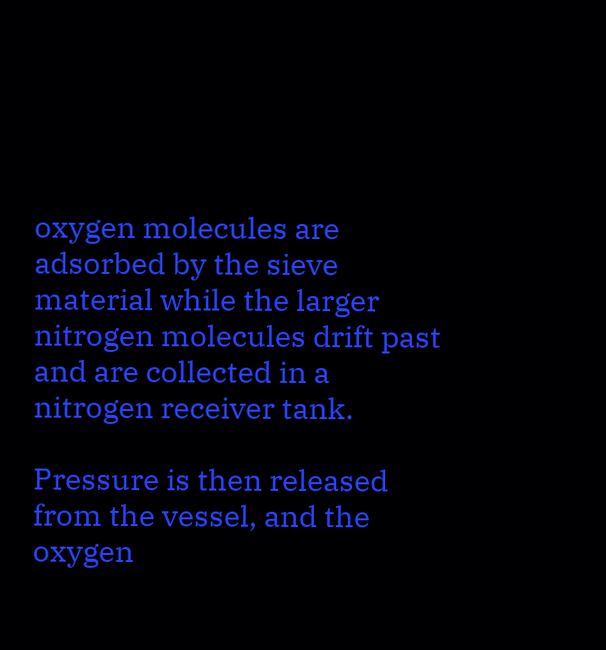oxygen molecules are adsorbed by the sieve material while the larger nitrogen molecules drift past and are collected in a nitrogen receiver tank.

Pressure is then released from the vessel, and the oxygen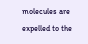molecules are expelled to the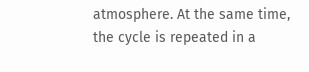atmosphere. At the same time, the cycle is repeated in a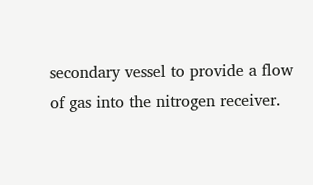secondary vessel to provide a flow of gas into the nitrogen receiver.